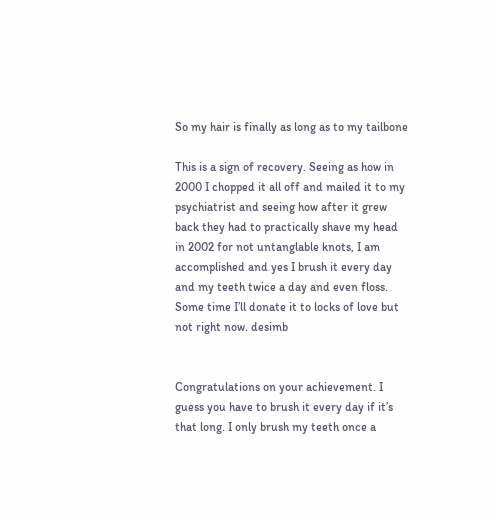So my hair is finally as long as to my tailbone

This is a sign of recovery. Seeing as how in 2000 I chopped it all off and mailed it to my psychiatrist and seeing how after it grew back they had to practically shave my head in 2002 for not untanglable knots, I am accomplished and yes I brush it every day and my teeth twice a day and even floss. Some time I’ll donate it to locks of love but not right now. desimb


Congratulations on your achievement. I guess you have to brush it every day if it’s that long. I only brush my teeth once a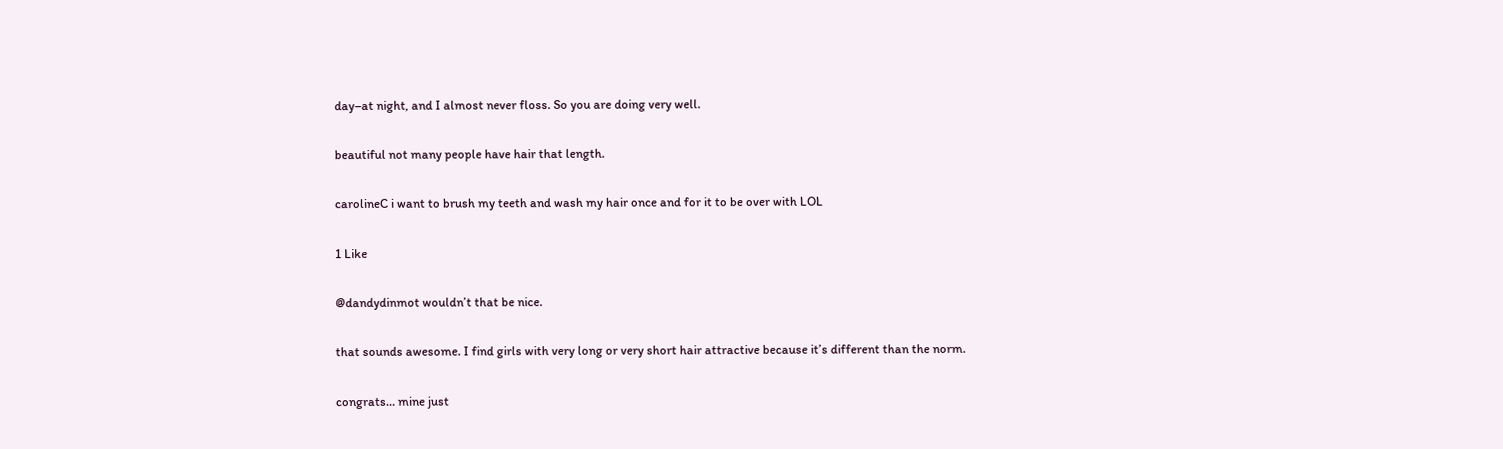day–at night, and I almost never floss. So you are doing very well.

beautiful not many people have hair that length.

carolineC i want to brush my teeth and wash my hair once and for it to be over with LOL

1 Like

@dandydinmot wouldn’t that be nice.

that sounds awesome. I find girls with very long or very short hair attractive because it’s different than the norm.

congrats… mine just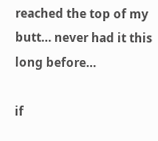reached the top of my butt… never had it this long before…

if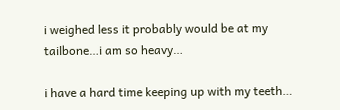i weighed less it probably would be at my tailbone…i am so heavy…

i have a hard time keeping up with my teeth…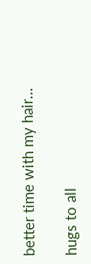better time with my hair…

hugs to all